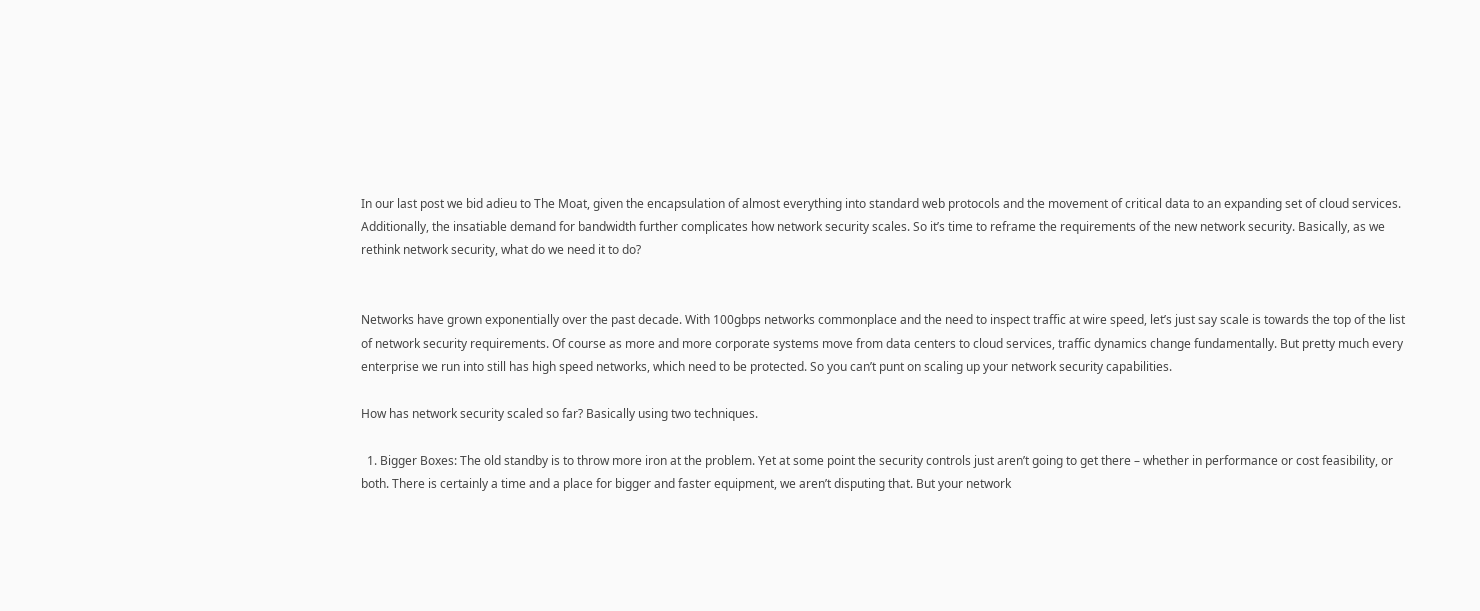In our last post we bid adieu to The Moat, given the encapsulation of almost everything into standard web protocols and the movement of critical data to an expanding set of cloud services. Additionally, the insatiable demand for bandwidth further complicates how network security scales. So it’s time to reframe the requirements of the new network security. Basically, as we rethink network security, what do we need it to do?


Networks have grown exponentially over the past decade. With 100gbps networks commonplace and the need to inspect traffic at wire speed, let’s just say scale is towards the top of the list of network security requirements. Of course as more and more corporate systems move from data centers to cloud services, traffic dynamics change fundamentally. But pretty much every enterprise we run into still has high speed networks, which need to be protected. So you can’t punt on scaling up your network security capabilities.

How has network security scaled so far? Basically using two techniques.

  1. Bigger Boxes: The old standby is to throw more iron at the problem. Yet at some point the security controls just aren’t going to get there – whether in performance or cost feasibility, or both. There is certainly a time and a place for bigger and faster equipment, we aren’t disputing that. But your network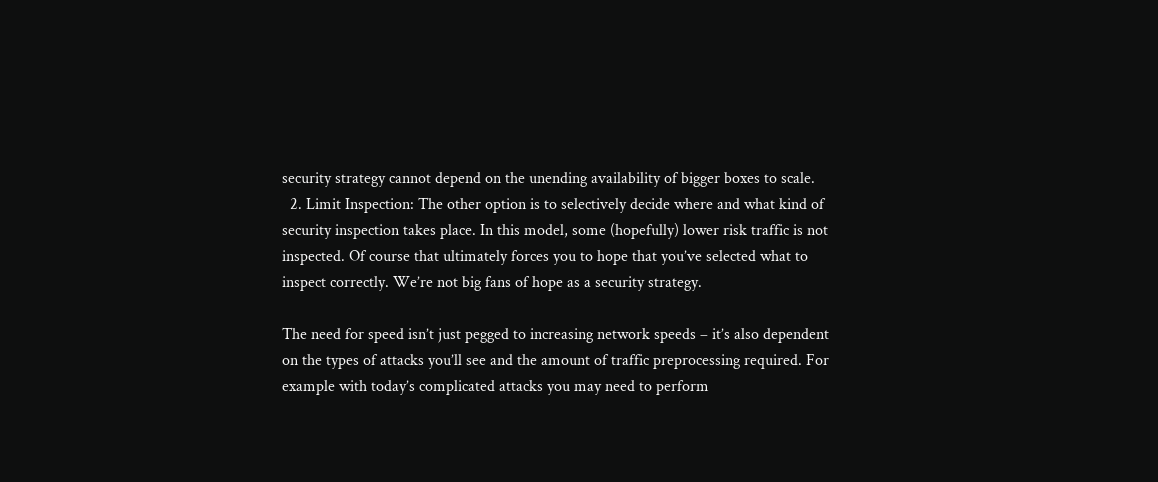security strategy cannot depend on the unending availability of bigger boxes to scale.
  2. Limit Inspection: The other option is to selectively decide where and what kind of security inspection takes place. In this model, some (hopefully) lower risk traffic is not inspected. Of course that ultimately forces you to hope that you’ve selected what to inspect correctly. We’re not big fans of hope as a security strategy.

The need for speed isn’t just pegged to increasing network speeds – it’s also dependent on the types of attacks you’ll see and the amount of traffic preprocessing required. For example with today’s complicated attacks you may need to perform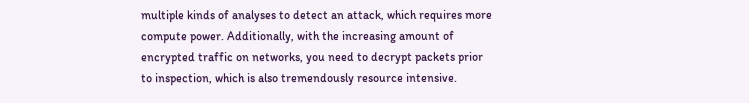multiple kinds of analyses to detect an attack, which requires more compute power. Additionally, with the increasing amount of encrypted traffic on networks, you need to decrypt packets prior to inspection, which is also tremendously resource intensive.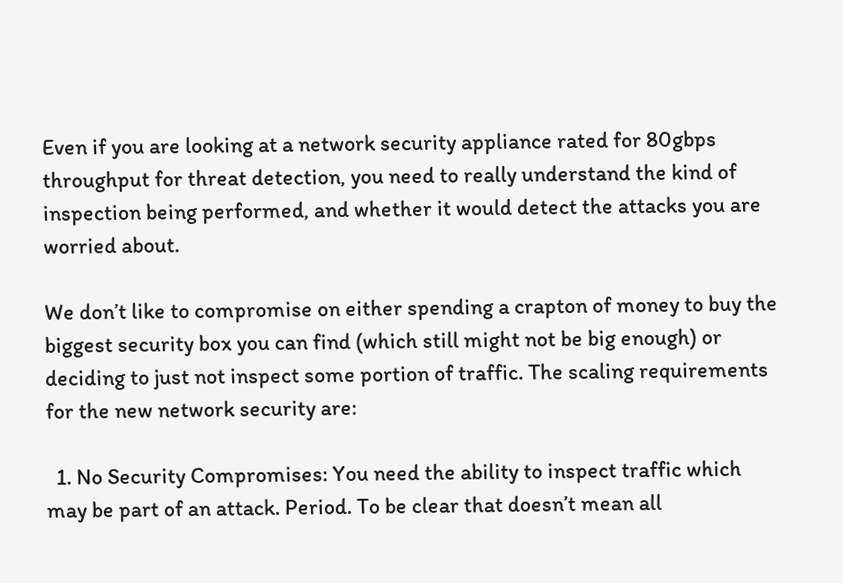Even if you are looking at a network security appliance rated for 80gbps throughput for threat detection, you need to really understand the kind of inspection being performed, and whether it would detect the attacks you are worried about.

We don’t like to compromise on either spending a crapton of money to buy the biggest security box you can find (which still might not be big enough) or deciding to just not inspect some portion of traffic. The scaling requirements for the new network security are:

  1. No Security Compromises: You need the ability to inspect traffic which may be part of an attack. Period. To be clear that doesn’t mean all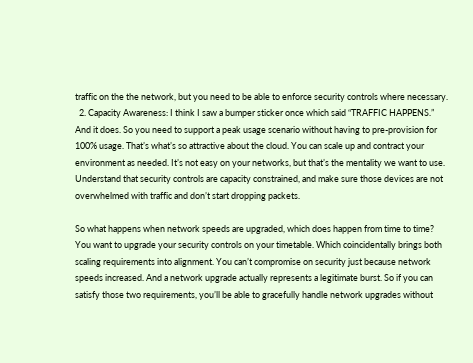traffic on the the network, but you need to be able to enforce security controls where necessary.
  2. Capacity Awareness: I think I saw a bumper sticker once which said “TRAFFIC HAPPENS.” And it does. So you need to support a peak usage scenario without having to pre-provision for 100% usage. That’s what’s so attractive about the cloud. You can scale up and contract your environment as needed. It’s not easy on your networks, but that’s the mentality we want to use. Understand that security controls are capacity constrained, and make sure those devices are not overwhelmed with traffic and don’t start dropping packets.

So what happens when network speeds are upgraded, which does happen from time to time? You want to upgrade your security controls on your timetable. Which coincidentally brings both scaling requirements into alignment. You can’t compromise on security just because network speeds increased. And a network upgrade actually represents a legitimate burst. So if you can satisfy those two requirements, you’ll be able to gracefully handle network upgrades without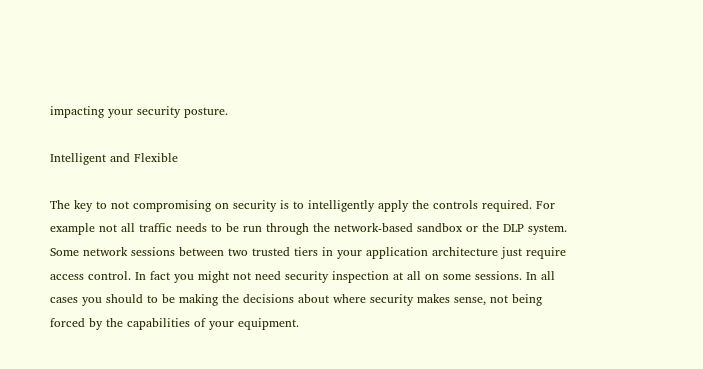impacting your security posture.

Intelligent and Flexible

The key to not compromising on security is to intelligently apply the controls required. For example not all traffic needs to be run through the network-based sandbox or the DLP system. Some network sessions between two trusted tiers in your application architecture just require access control. In fact you might not need security inspection at all on some sessions. In all cases you should to be making the decisions about where security makes sense, not being forced by the capabilities of your equipment.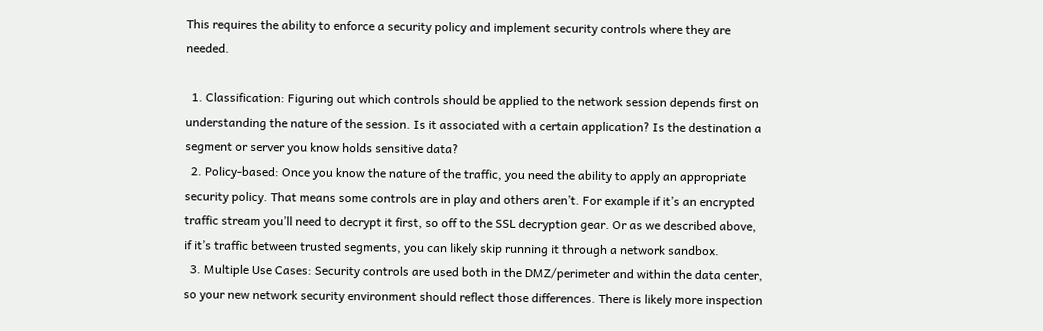This requires the ability to enforce a security policy and implement security controls where they are needed.

  1. Classification: Figuring out which controls should be applied to the network session depends first on understanding the nature of the session. Is it associated with a certain application? Is the destination a segment or server you know holds sensitive data?
  2. Policy-based: Once you know the nature of the traffic, you need the ability to apply an appropriate security policy. That means some controls are in play and others aren’t. For example if it’s an encrypted traffic stream you’ll need to decrypt it first, so off to the SSL decryption gear. Or as we described above, if it’s traffic between trusted segments, you can likely skip running it through a network sandbox.
  3. Multiple Use Cases: Security controls are used both in the DMZ/perimeter and within the data center, so your new network security environment should reflect those differences. There is likely more inspection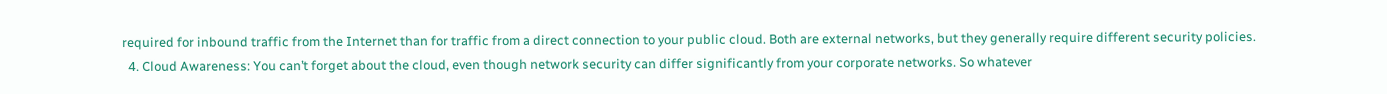required for inbound traffic from the Internet than for traffic from a direct connection to your public cloud. Both are external networks, but they generally require different security policies.
  4. Cloud Awareness: You can’t forget about the cloud, even though network security can differ significantly from your corporate networks. So whatever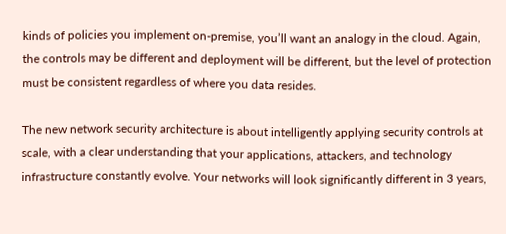kinds of policies you implement on-premise, you’ll want an analogy in the cloud. Again, the controls may be different and deployment will be different, but the level of protection must be consistent regardless of where you data resides.

The new network security architecture is about intelligently applying security controls at scale, with a clear understanding that your applications, attackers, and technology infrastructure constantly evolve. Your networks will look significantly different in 3 years,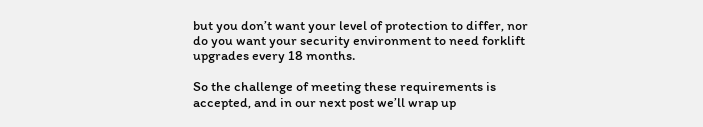but you don’t want your level of protection to differ, nor do you want your security environment to need forklift upgrades every 18 months.

So the challenge of meeting these requirements is accepted, and in our next post we’ll wrap up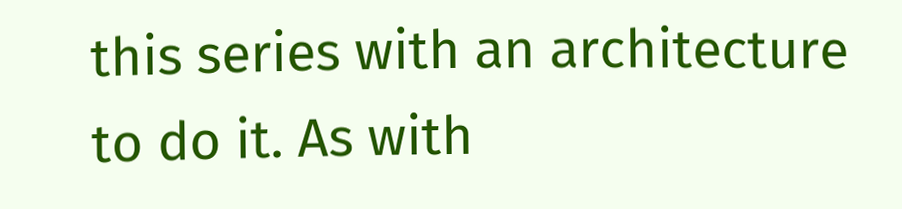this series with an architecture to do it. As with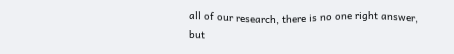all of our research, there is no one right answer, but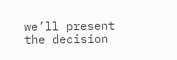we’ll present the decision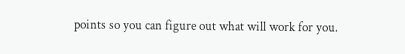points so you can figure out what will work for you.